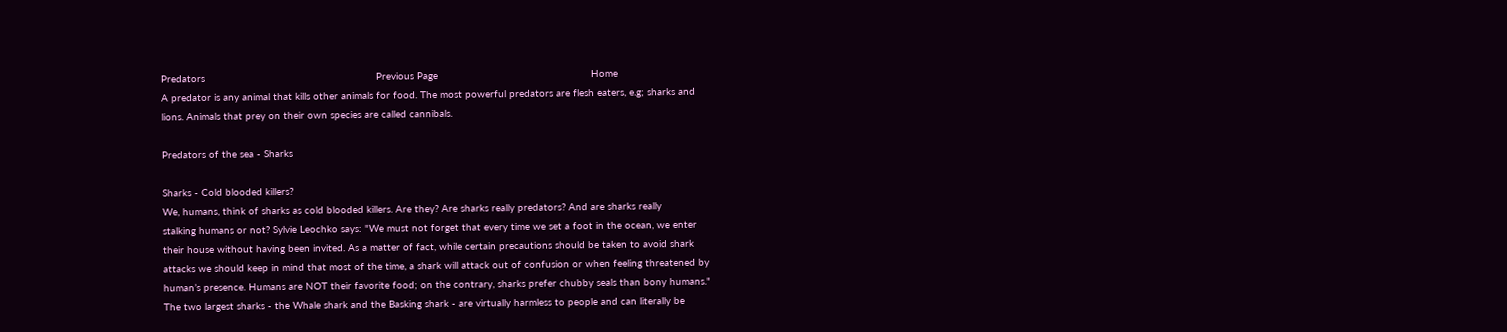Predators                                                         Previous Page                                                   Home
A predator is any animal that kills other animals for food. The most powerful predators are flesh eaters, e.g; sharks and
lions. Animals that prey on their own species are called cannibals.

Predators of the sea - Sharks

Sharks - Cold blooded killers?
We, humans, think of sharks as cold blooded killers. Are they? Are sharks really predators? And are sharks really
stalking humans or not? Sylvie Leochko says: "We must not forget that every time we set a foot in the ocean, we enter
their house without having been invited. As a matter of fact, while certain precautions should be taken to avoid shark
attacks we should keep in mind that most of the time, a shark will attack out of confusion or when feeling threatened by
human’s presence. Humans are NOT their favorite food; on the contrary, sharks prefer chubby seals than bony humans."
The two largest sharks - the Whale shark and the Basking shark - are virtually harmless to people and can literally be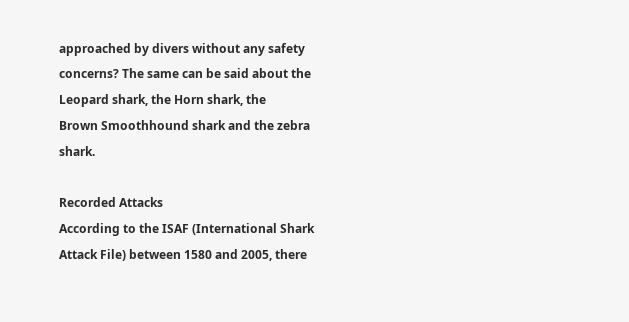approached by divers without any safety concerns? The same can be said about the Leopard shark, the Horn shark, the
Brown Smoothhound shark and the zebra shark.

Recorded Attacks
According to the ISAF (International Shark Attack File) between 1580 and 2005, there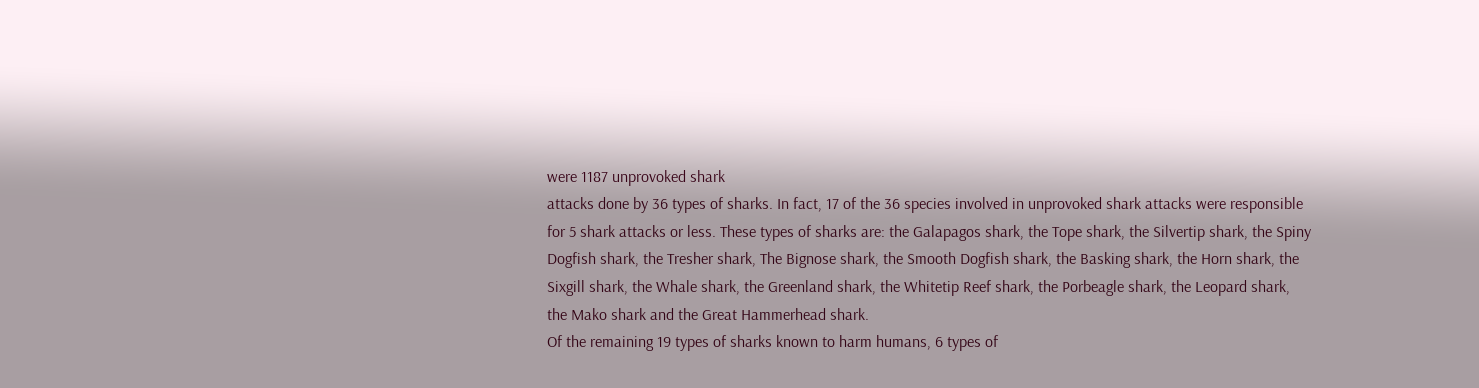were 1187 unprovoked shark
attacks done by 36 types of sharks. In fact, 17 of the 36 species involved in unprovoked shark attacks were responsible
for 5 shark attacks or less. These types of sharks are: the Galapagos shark, the Tope shark, the Silvertip shark, the Spiny
Dogfish shark, the Tresher shark, The Bignose shark, the Smooth Dogfish shark, the Basking shark, the Horn shark, the
Sixgill shark, the Whale shark, the Greenland shark, the Whitetip Reef shark, the Porbeagle shark, the Leopard shark,
the Mako shark and the Great Hammerhead shark.
Of the remaining 19 types of sharks known to harm humans, 6 types of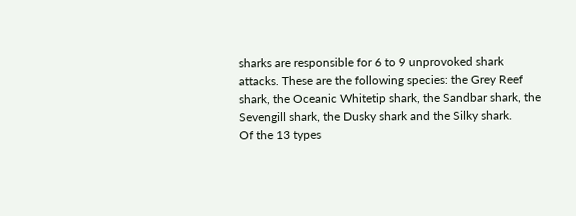sharks are responsible for 6 to 9 unprovoked shark
attacks. These are the following species: the Grey Reef shark, the Oceanic Whitetip shark, the Sandbar shark, the
Sevengill shark, the Dusky shark and the Silky shark.
Of the 13 types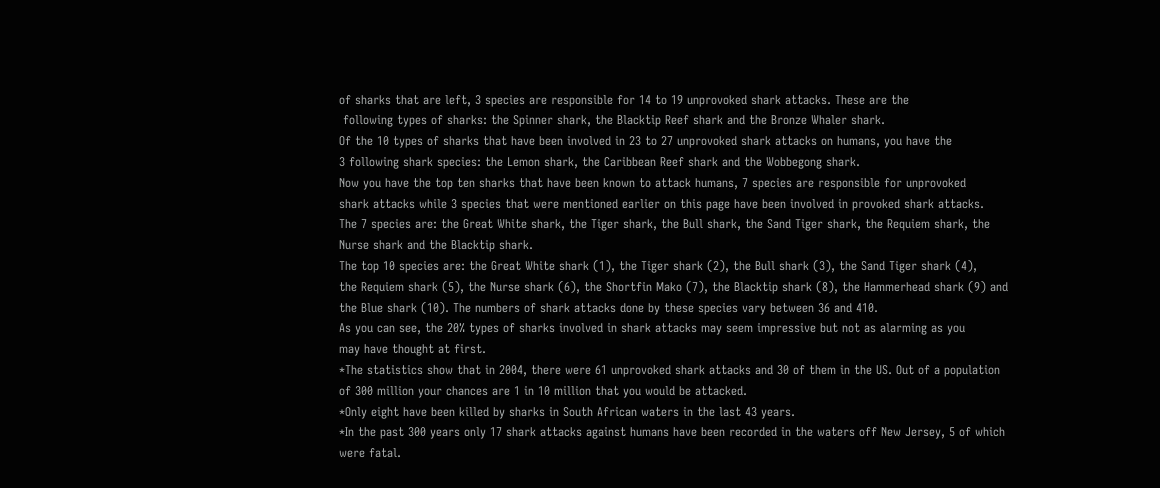of sharks that are left, 3 species are responsible for 14 to 19 unprovoked shark attacks. These are the
 following types of sharks: the Spinner shark, the Blacktip Reef shark and the Bronze Whaler shark.
Of the 10 types of sharks that have been involved in 23 to 27 unprovoked shark attacks on humans, you have the
3 following shark species: the Lemon shark, the Caribbean Reef shark and the Wobbegong shark.
Now you have the top ten sharks that have been known to attack humans, 7 species are responsible for unprovoked
shark attacks while 3 species that were mentioned earlier on this page have been involved in provoked shark attacks.
The 7 species are: the Great White shark, the Tiger shark, the Bull shark, the Sand Tiger shark, the Requiem shark, the
Nurse shark and the Blacktip shark.
The top 10 species are: the Great White shark (1), the Tiger shark (2), the Bull shark (3), the Sand Tiger shark (4),
the Requiem shark (5), the Nurse shark (6), the Shortfin Mako (7), the Blacktip shark (8), the Hammerhead shark (9) and
the Blue shark (10). The numbers of shark attacks done by these species vary between 36 and 410.
As you can see, the 20% types of sharks involved in shark attacks may seem impressive but not as alarming as you
may have thought at first.
*The statistics show that in 2004, there were 61 unprovoked shark attacks and 30 of them in the US. Out of a population
of 300 million your chances are 1 in 10 million that you would be attacked.
*Only eight have been killed by sharks in South African waters in the last 43 years.
*In the past 300 years only 17 shark attacks against humans have been recorded in the waters off New Jersey, 5 of which
were fatal.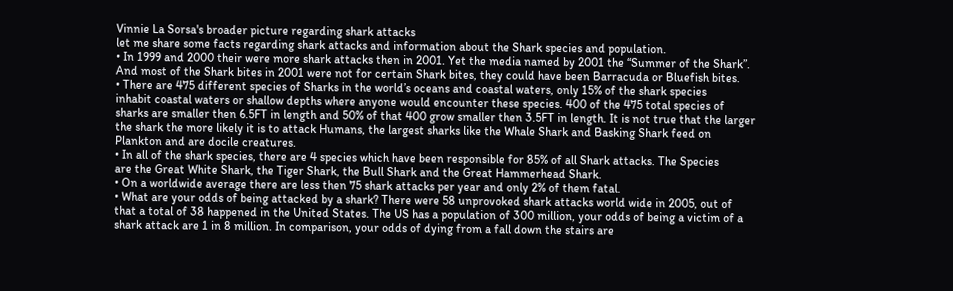Vinnie La Sorsa's broader picture regarding shark attacks
let me share some facts regarding shark attacks and information about the Shark species and population.
• In 1999 and 2000 their were more shark attacks then in 2001. Yet the media named by 2001 the “Summer of the Shark”.
And most of the Shark bites in 2001 were not for certain Shark bites, they could have been Barracuda or Bluefish bites.
• There are 475 different species of Sharks in the world’s oceans and coastal waters, only 15% of the shark species
inhabit coastal waters or shallow depths where anyone would encounter these species. 400 of the 475 total species of
sharks are smaller then 6.5FT in length and 50% of that 400 grow smaller then 3.5FT in length. It is not true that the larger
the shark the more likely it is to attack Humans, the largest sharks like the Whale Shark and Basking Shark feed on
Plankton and are docile creatures.
• In all of the shark species, there are 4 species which have been responsible for 85% of all Shark attacks. The Species
are the Great White Shark, the Tiger Shark, the Bull Shark and the Great Hammerhead Shark.
• On a worldwide average there are less then 75 shark attacks per year and only 2% of them fatal.
• What are your odds of being attacked by a shark? There were 58 unprovoked shark attacks world wide in 2005, out of
that a total of 38 happened in the United States. The US has a population of 300 million, your odds of being a victim of a
shark attack are 1 in 8 million. In comparison, your odds of dying from a fall down the stairs are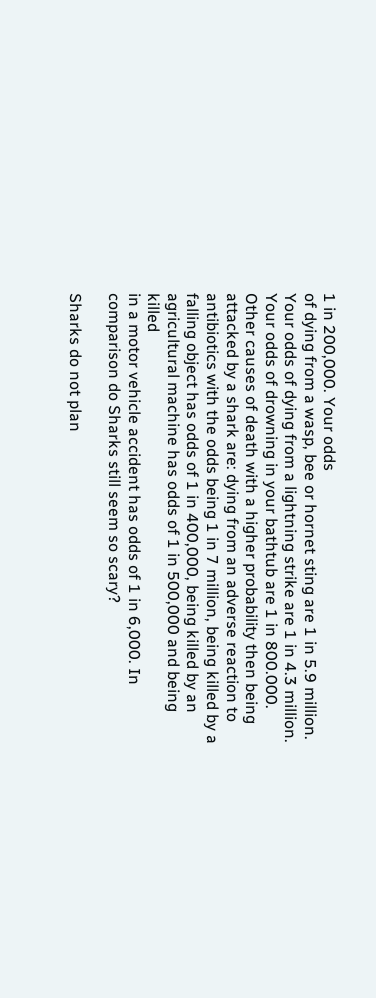1 in 200,000. Your odds
of dying from a wasp, bee or hornet sting are 1 in 5.9 million. Your odds of dying from a lightning strike are 1 in 4.3 million.
Your odds of drowning in your bathtub are 1 in 800.000. Other causes of death with a higher probability then being
attacked by a shark are: dying from an adverse reaction to antibiotics with the odds being 1 in 7 million, being killed by a
falling object has odds of 1 in 400,000, being killed by an agricultural machine has odds of 1 in 500,000 and being killed
in a motor vehicle accident has odds of 1 in 6,000. In comparison do Sharks still seem so scary?

Sharks do not plan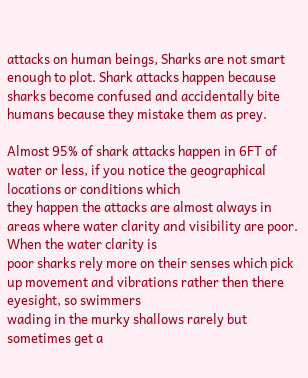attacks on human beings, Sharks are not smart enough to plot. Shark attacks happen because
sharks become confused and accidentally bite humans because they mistake them as prey.

Almost 95% of shark attacks happen in 6FT of water or less, if you notice the geographical locations or conditions which
they happen the attacks are almost always in areas where water clarity and visibility are poor. When the water clarity is
poor sharks rely more on their senses which pick up movement and vibrations rather then there eyesight, so swimmers
wading in the murky shallows rarely but sometimes get a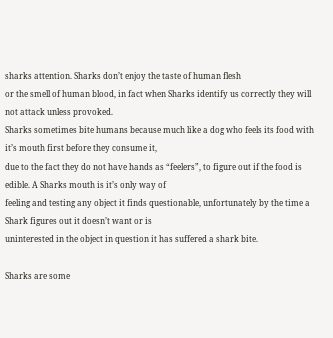sharks attention. Sharks don’t enjoy the taste of human flesh
or the smell of human blood, in fact when Sharks identify us correctly they will not attack unless provoked.
Sharks sometimes bite humans because much like a dog who feels its food with it’s mouth first before they consume it,
due to the fact they do not have hands as “feelers”, to figure out if the food is edible. A Sharks mouth is it’s only way of
feeling and testing any object it finds questionable, unfortunately by the time a Shark figures out it doesn’t want or is
uninterested in the object in question it has suffered a shark bite.

Sharks are some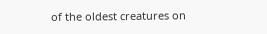of the oldest creatures on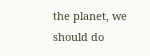the planet, we should do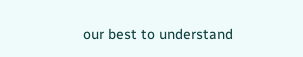our best to understand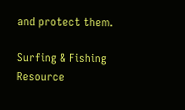and protect them.

Surfing & Fishing Resource